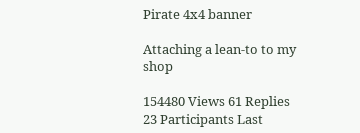Pirate 4x4 banner

Attaching a lean-to to my shop

154480 Views 61 Replies 23 Participants Last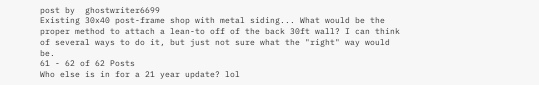post by  ghostwriter6699
Existing 30x40 post-frame shop with metal siding... What would be the proper method to attach a lean-to off of the back 30ft wall? I can think of several ways to do it, but just not sure what the "right" way would be.
61 - 62 of 62 Posts
Who else is in for a 21 year update? lol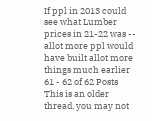If ppl in 2013 could see what Lumber prices in 21-22 was -- allot more ppl would have built allot more things much earlier
61 - 62 of 62 Posts
This is an older thread, you may not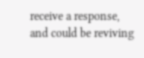receive a response, and could be reviving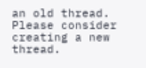an old thread. Please consider creating a new thread.